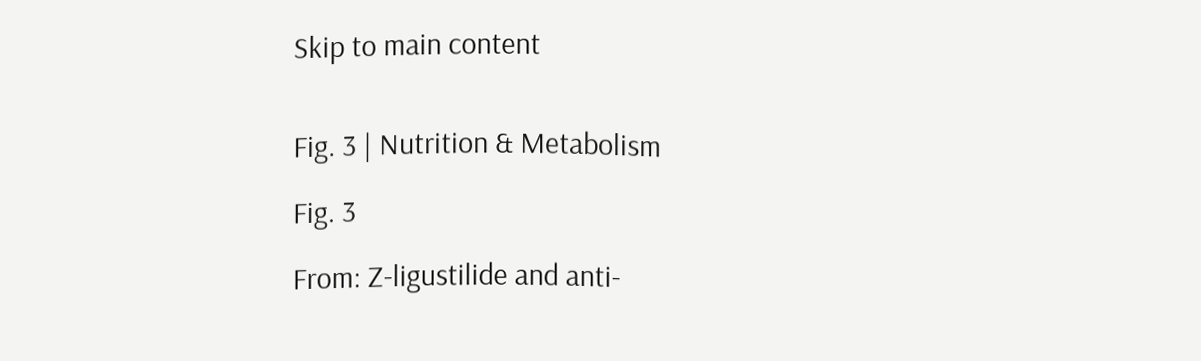Skip to main content


Fig. 3 | Nutrition & Metabolism

Fig. 3

From: Z-ligustilide and anti-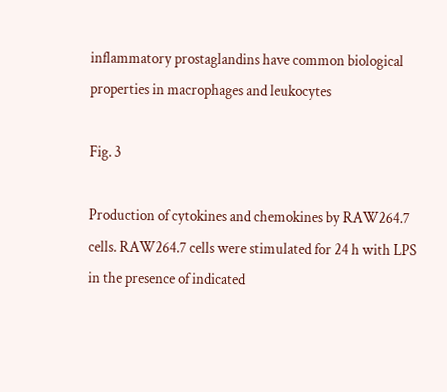inflammatory prostaglandins have common biological properties in macrophages and leukocytes

Fig. 3

Production of cytokines and chemokines by RAW264.7 cells. RAW264.7 cells were stimulated for 24 h with LPS in the presence of indicated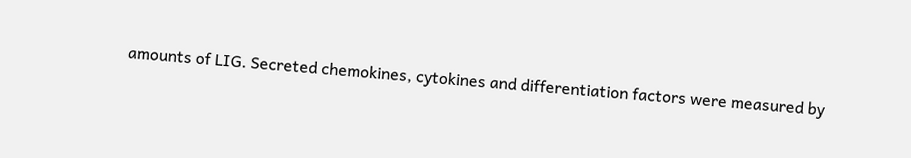amounts of LIG. Secreted chemokines, cytokines and differentiation factors were measured by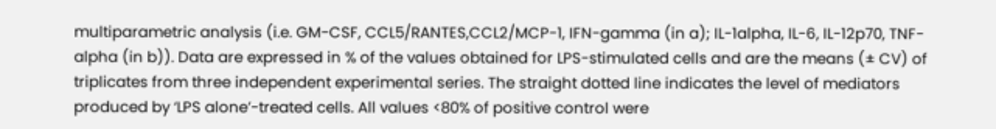multiparametric analysis (i.e. GM-CSF, CCL5/RANTES,CCL2/MCP-1, IFN-gamma (in a); IL-1alpha, IL-6, IL-12p70, TNF-alpha (in b)). Data are expressed in % of the values obtained for LPS-stimulated cells and are the means (± CV) of triplicates from three independent experimental series. The straight dotted line indicates the level of mediators produced by ‘LPS alone’-treated cells. All values <80% of positive control were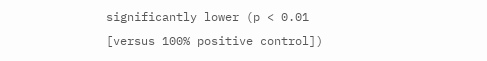significantly lower (p < 0.01 [versus 100% positive control])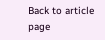Back to article page